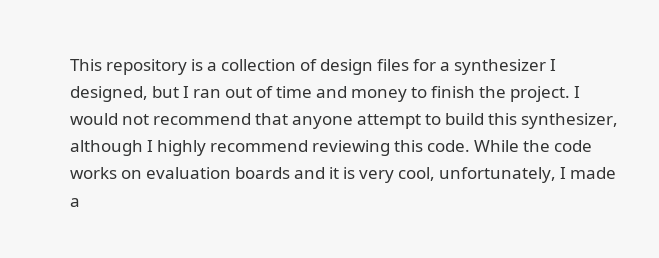This repository is a collection of design files for a synthesizer I designed, but I ran out of time and money to finish the project. I would not recommend that anyone attempt to build this synthesizer, although I highly recommend reviewing this code. While the code works on evaluation boards and it is very cool, unfortunately, I made a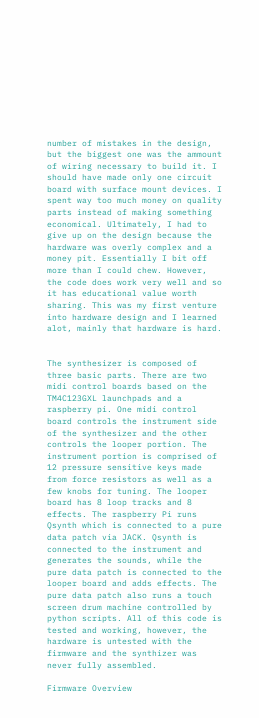number of mistakes in the design, but the biggest one was the ammount of wiring necessary to build it. I should have made only one circuit board with surface mount devices. I spent way too much money on quality parts instead of making something economical. Ultimately, I had to give up on the design because the hardware was overly complex and a money pit. Essentially I bit off more than I could chew. However, the code does work very well and so it has educational value worth sharing. This was my first venture into hardware design and I learned alot, mainly that hardware is hard.


The synthesizer is composed of three basic parts. There are two midi control boards based on the TM4C123GXL launchpads and a raspberry pi. One midi control board controls the instrument side of the synthesizer and the other controls the looper portion. The instrument portion is comprised of 12 pressure sensitive keys made from force resistors as well as a few knobs for tuning. The looper board has 8 loop tracks and 8 effects. The raspberry Pi runs Qsynth which is connected to a pure data patch via JACK. Qsynth is connected to the instrument and generates the sounds, while the pure data patch is connected to the looper board and adds effects. The pure data patch also runs a touch screen drum machine controlled by python scripts. All of this code is tested and working, however, the hardware is untested with the firmware and the synthizer was never fully assembled.

Firmware Overview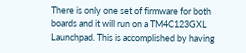There is only one set of firmware for both boards and it will run on a TM4C123GXL Launchpad. This is accomplished by having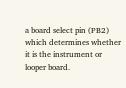a board select pin (PB2) which determines whether it is the instrument or looper board.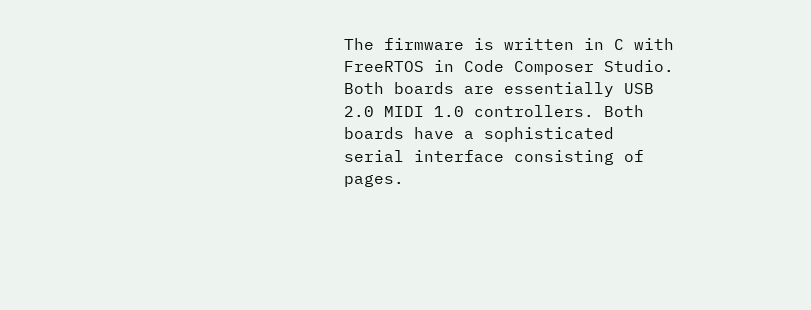The firmware is written in C with FreeRTOS in Code Composer Studio. Both boards are essentially USB 2.0 MIDI 1.0 controllers. Both boards have a sophisticated serial interface consisting of pages.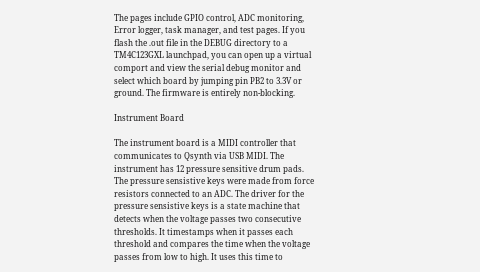The pages include GPIO control, ADC monitoring, Error logger, task manager, and test pages. If you flash the .out file in the DEBUG directory to a TM4C123GXL launchpad, you can open up a virtual comport and view the serial debug monitor and select which board by jumping pin PB2 to 3.3V or ground. The firmware is entirely non-blocking.

Instrument Board

The instrument board is a MIDI controller that communicates to Qsynth via USB MIDI. The instrument has 12 pressure sensitive drum pads. The pressure sensistive keys were made from force resistors connected to an ADC. The driver for the pressure sensistive keys is a state machine that detects when the voltage passes two consecutive thresholds. It timestamps when it passes each threshold and compares the time when the voltage passes from low to high. It uses this time to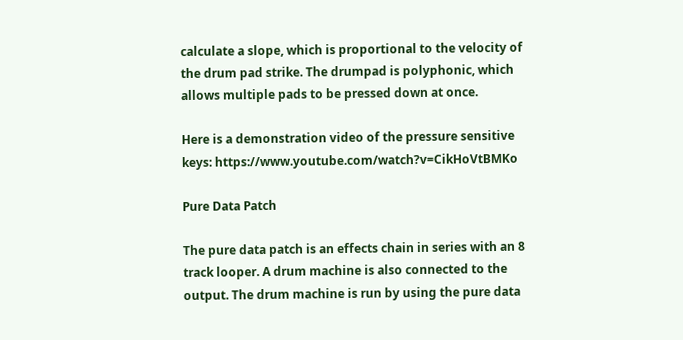calculate a slope, which is proportional to the velocity of the drum pad strike. The drumpad is polyphonic, which allows multiple pads to be pressed down at once.

Here is a demonstration video of the pressure sensitive keys: https://www.youtube.com/watch?v=CikHoVtBMKo

Pure Data Patch

The pure data patch is an effects chain in series with an 8 track looper. A drum machine is also connected to the output. The drum machine is run by using the pure data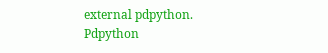external pdpython. Pdpython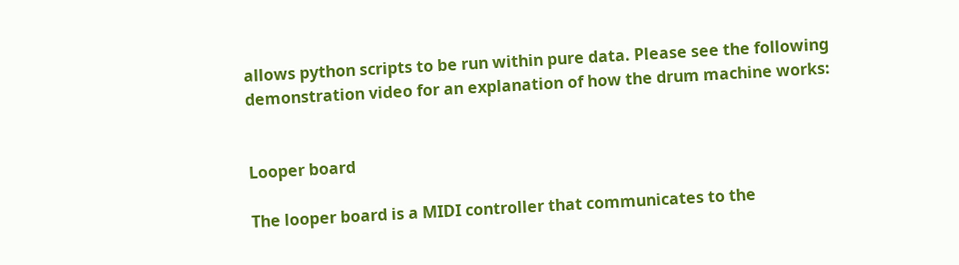allows python scripts to be run within pure data. Please see the following demonstration video for an explanation of how the drum machine works:


Looper board

The looper board is a MIDI controller that communicates to the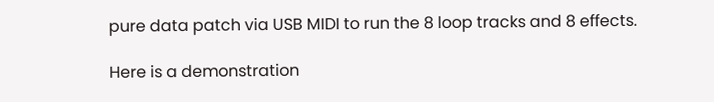pure data patch via USB MIDI to run the 8 loop tracks and 8 effects.

Here is a demonstration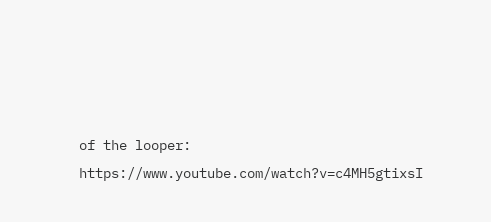of the looper: https://www.youtube.com/watch?v=c4MH5gtixsI